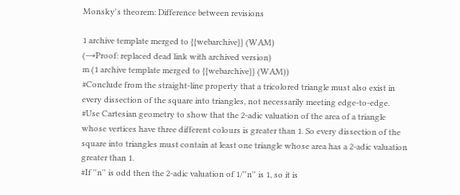Monsky's theorem: Difference between revisions

1 archive template merged to {{webarchive}} (WAM)
(→Proof: replaced dead link with archived version)
m (1 archive template merged to {{webarchive}} (WAM))
#Conclude from the straight-line property that a tricolored triangle must also exist in every dissection of the square into triangles, not necessarily meeting edge-to-edge.
#Use Cartesian geometry to show that the 2-adic valuation of the area of a triangle whose vertices have three different colours is greater than 1. So every dissection of the square into triangles must contain at least one triangle whose area has a 2-adic valuation greater than 1.
#If ''n'' is odd then the 2-adic valuation of 1/''n'' is 1, so it is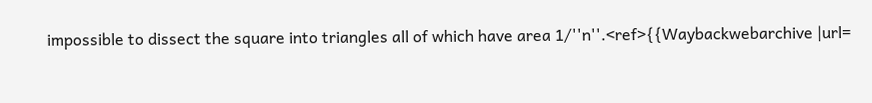impossible to dissect the square into triangles all of which have area 1/''n''.<ref>{{Waybackwebarchive |url=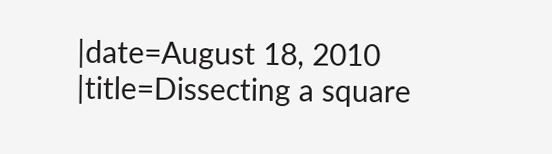|date=August 18, 2010 |title=Dissecting a square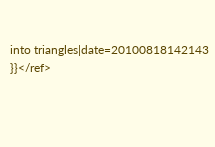into triangles|date=20100818142143 }}</ref>